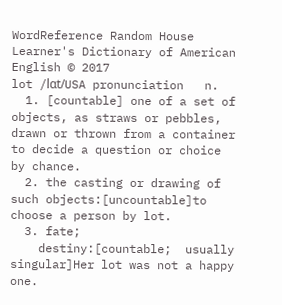WordReference Random House Learner's Dictionary of American English © 2017
lot /lɑt/USA pronunciation   n.
  1. [countable] one of a set of objects, as straws or pebbles, drawn or thrown from a container to decide a question or choice by chance.
  2. the casting or drawing of such objects:[uncountable]to choose a person by lot.
  3. fate;
    destiny:[countable;  usually singular]Her lot was not a happy one.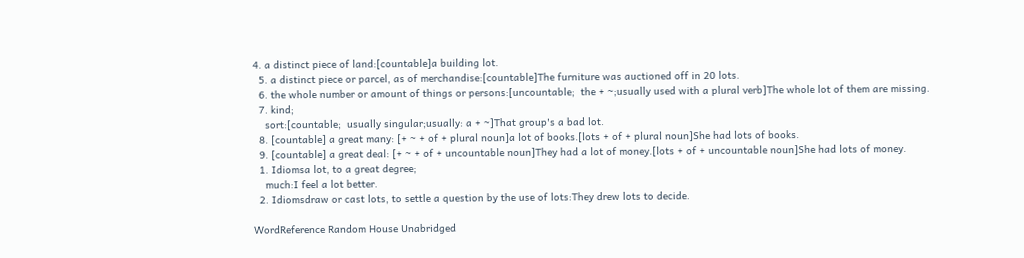4. a distinct piece of land:[countable]a building lot.
  5. a distinct piece or parcel, as of merchandise:[countable]The furniture was auctioned off in 20 lots.
  6. the whole number or amount of things or persons:[uncountable;  the + ~;usually used with a plural verb]The whole lot of them are missing.
  7. kind;
    sort:[countable;  usually singular;usually: a + ~]That group's a bad lot.
  8. [countable] a great many: [+ ~ + of + plural noun]a lot of books.[lots + of + plural noun]She had lots of books.
  9. [countable] a great deal: [+ ~ + of + uncountable noun]They had a lot of money.[lots + of + uncountable noun]She had lots of money.
  1. Idiomsa lot, to a great degree;
    much:I feel a lot better.
  2. Idiomsdraw or cast lots, to settle a question by the use of lots:They drew lots to decide.

WordReference Random House Unabridged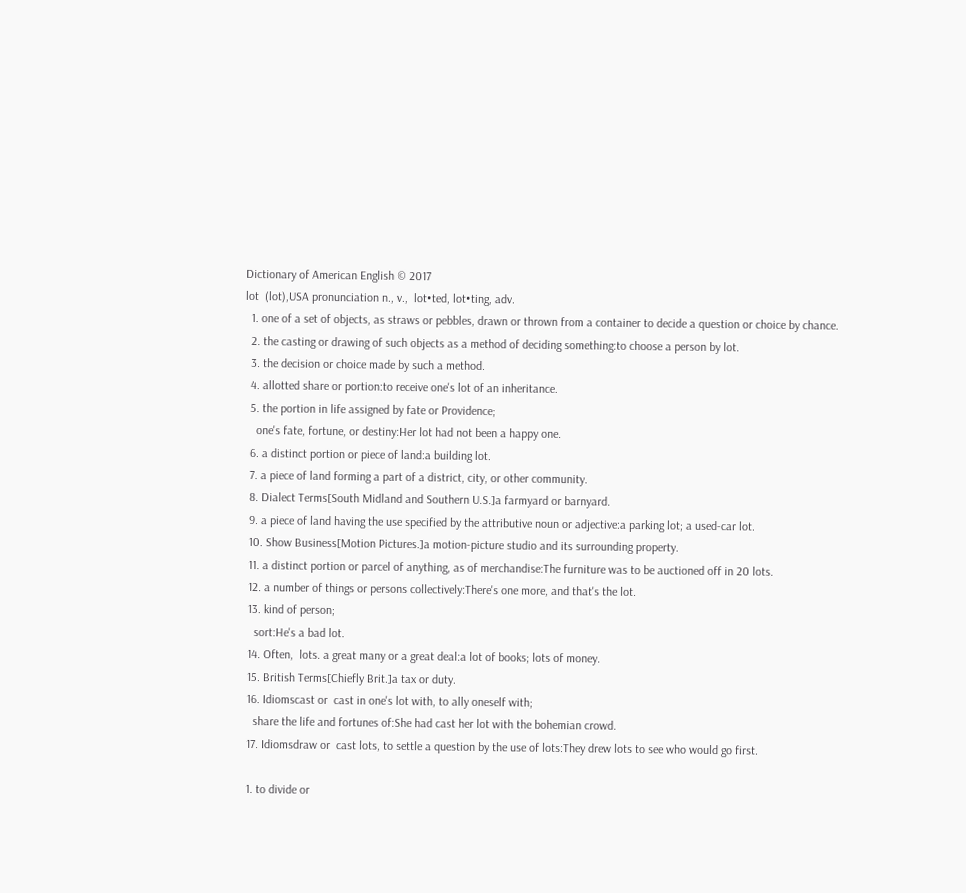Dictionary of American English © 2017
lot  (lot),USA pronunciation n., v.,  lot•ted, lot•ting, adv.
  1. one of a set of objects, as straws or pebbles, drawn or thrown from a container to decide a question or choice by chance.
  2. the casting or drawing of such objects as a method of deciding something:to choose a person by lot.
  3. the decision or choice made by such a method.
  4. allotted share or portion:to receive one's lot of an inheritance.
  5. the portion in life assigned by fate or Providence;
    one's fate, fortune, or destiny:Her lot had not been a happy one.
  6. a distinct portion or piece of land:a building lot.
  7. a piece of land forming a part of a district, city, or other community.
  8. Dialect Terms[South Midland and Southern U.S.]a farmyard or barnyard.
  9. a piece of land having the use specified by the attributive noun or adjective:a parking lot; a used-car lot.
  10. Show Business[Motion Pictures.]a motion-picture studio and its surrounding property.
  11. a distinct portion or parcel of anything, as of merchandise:The furniture was to be auctioned off in 20 lots.
  12. a number of things or persons collectively:There's one more, and that's the lot.
  13. kind of person;
    sort:He's a bad lot.
  14. Often,  lots. a great many or a great deal:a lot of books; lots of money.
  15. British Terms[Chiefly Brit.]a tax or duty.
  16. Idiomscast or  cast in one's lot with, to ally oneself with;
    share the life and fortunes of:She had cast her lot with the bohemian crowd.
  17. Idiomsdraw or  cast lots, to settle a question by the use of lots:They drew lots to see who would go first.

  1. to divide or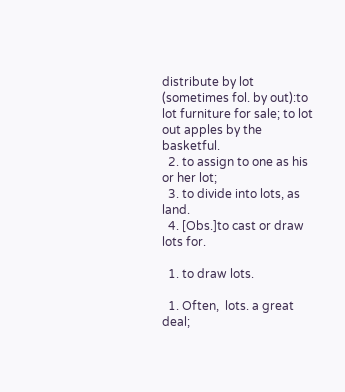distribute by lot (sometimes fol. by out):to lot furniture for sale; to lot out apples by the basketful.
  2. to assign to one as his or her lot;
  3. to divide into lots, as land.
  4. [Obs.]to cast or draw lots for.

  1. to draw lots.

  1. Often,  lots. a great deal;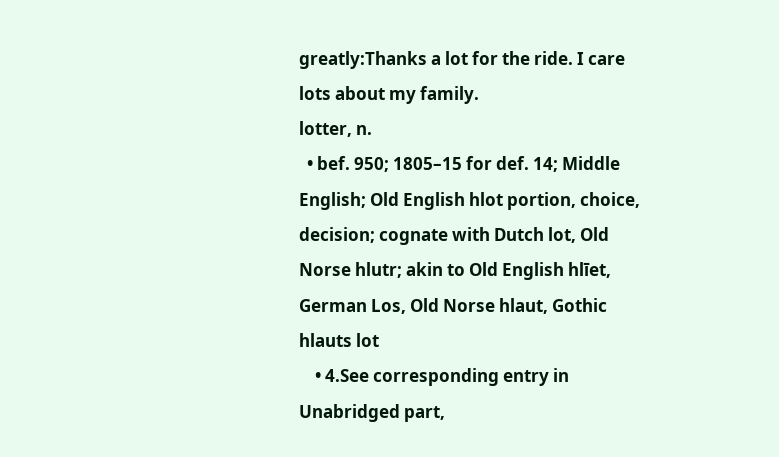greatly:Thanks a lot for the ride. I care lots about my family.
lotter, n.
  • bef. 950; 1805–15 for def. 14; Middle English; Old English hlot portion, choice, decision; cognate with Dutch lot, Old Norse hlutr; akin to Old English hlīet, German Los, Old Norse hlaut, Gothic hlauts lot
    • 4.See corresponding entry in Unabridged part,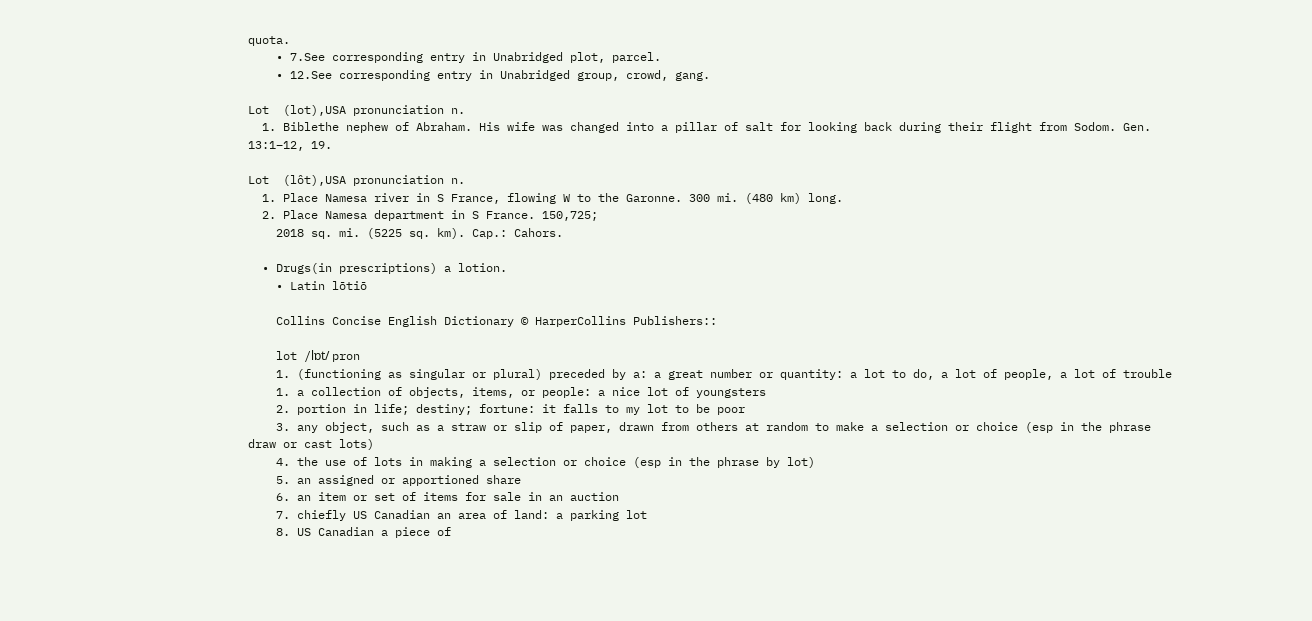quota.
    • 7.See corresponding entry in Unabridged plot, parcel.
    • 12.See corresponding entry in Unabridged group, crowd, gang.

Lot  (lot),USA pronunciation n.
  1. Biblethe nephew of Abraham. His wife was changed into a pillar of salt for looking back during their flight from Sodom. Gen. 13:1–12, 19.

Lot  (lôt),USA pronunciation n.
  1. Place Namesa river in S France, flowing W to the Garonne. 300 mi. (480 km) long.
  2. Place Namesa department in S France. 150,725;
    2018 sq. mi. (5225 sq. km). Cap.: Cahors.

  • Drugs(in prescriptions) a lotion.
    • Latin lōtiō

    Collins Concise English Dictionary © HarperCollins Publishers::

    lot /lɒt/ pron
    1. (functioning as singular or plural) preceded by a: a great number or quantity: a lot to do, a lot of people, a lot of trouble
    1. a collection of objects, items, or people: a nice lot of youngsters
    2. portion in life; destiny; fortune: it falls to my lot to be poor
    3. any object, such as a straw or slip of paper, drawn from others at random to make a selection or choice (esp in the phrase draw or cast lots)
    4. the use of lots in making a selection or choice (esp in the phrase by lot)
    5. an assigned or apportioned share
    6. an item or set of items for sale in an auction
    7. chiefly US Canadian an area of land: a parking lot
    8. US Canadian a piece of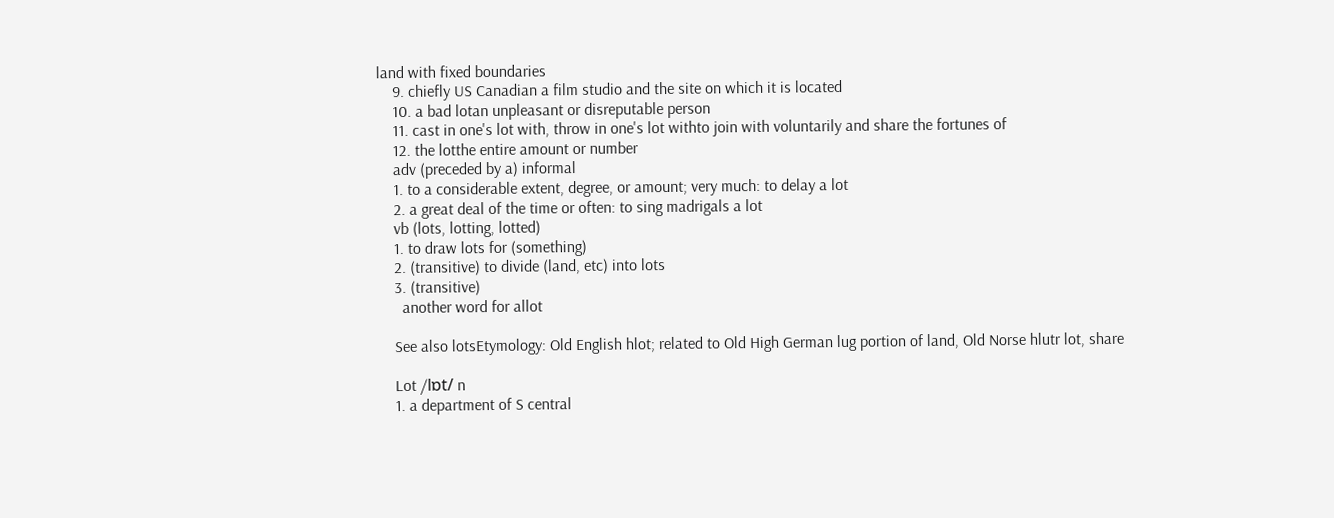land with fixed boundaries
    9. chiefly US Canadian a film studio and the site on which it is located
    10. a bad lotan unpleasant or disreputable person
    11. cast in one's lot with, throw in one's lot withto join with voluntarily and share the fortunes of
    12. the lotthe entire amount or number
    adv (preceded by a) informal
    1. to a considerable extent, degree, or amount; very much: to delay a lot
    2. a great deal of the time or often: to sing madrigals a lot
    vb (lots, lotting, lotted)
    1. to draw lots for (something)
    2. (transitive) to divide (land, etc) into lots
    3. (transitive)
      another word for allot

    See also lotsEtymology: Old English hlot; related to Old High German lug portion of land, Old Norse hlutr lot, share

    Lot /lɒt/ n
    1. a department of S central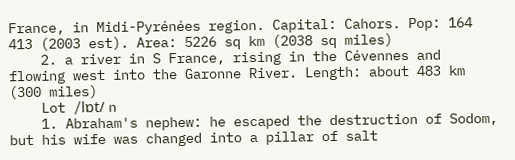France, in Midi-Pyrénées region. Capital: Cahors. Pop: 164 413 (2003 est). Area: 5226 sq km (2038 sq miles)
    2. a river in S France, rising in the Cévennes and flowing west into the Garonne River. Length: about 483 km (300 miles)
    Lot /lɒt/ n
    1. Abraham's nephew: he escaped the destruction of Sodom, but his wife was changed into a pillar of salt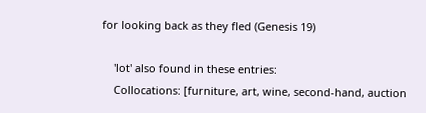for looking back as they fled (Genesis 19)

    'lot' also found in these entries:
    Collocations: [furniture, art, wine, second-hand, auction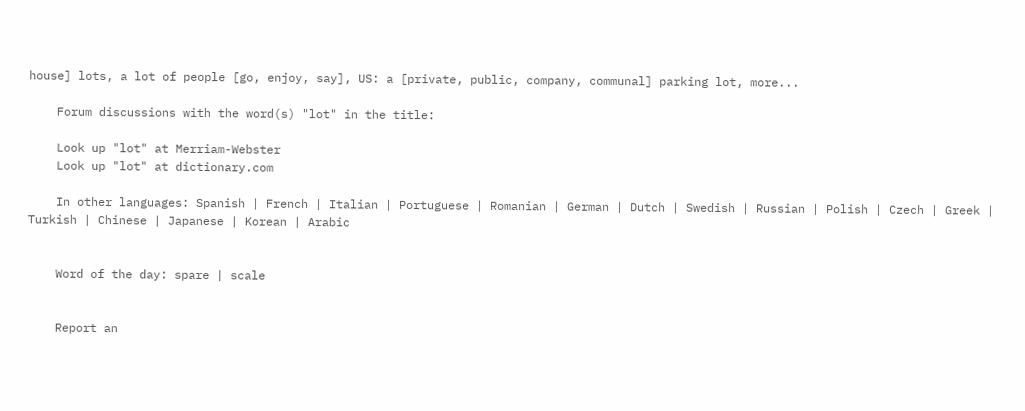house] lots, a lot of people [go, enjoy, say], US: a [private, public, company, communal] parking lot, more...

    Forum discussions with the word(s) "lot" in the title:

    Look up "lot" at Merriam-Webster
    Look up "lot" at dictionary.com

    In other languages: Spanish | French | Italian | Portuguese | Romanian | German | Dutch | Swedish | Russian | Polish | Czech | Greek | Turkish | Chinese | Japanese | Korean | Arabic


    Word of the day: spare | scale


    Report an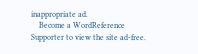inappropriate ad.
    Become a WordReference Supporter to view the site ad-free.